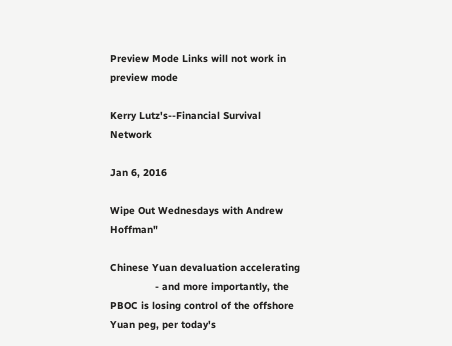Preview Mode Links will not work in preview mode

Kerry Lutz's--Financial Survival Network

Jan 6, 2016

Wipe Out Wednesdays with Andrew Hoffman"

Chinese Yuan devaluation accelerating
               - and more importantly, the PBOC is losing control of the offshore Yuan peg, per today's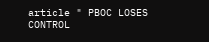article " PBOC LOSES CONTROL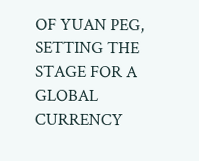OF YUAN PEG, SETTING THE STAGE FOR A GLOBAL CURRENCY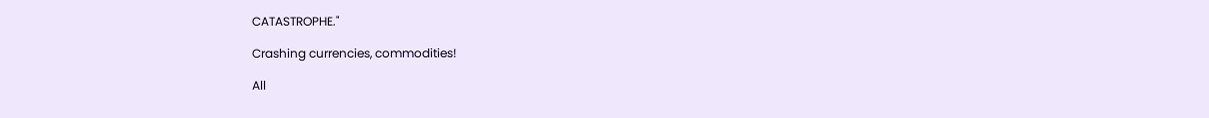CATASTROPHE."

Crashing currencies, commodities!

All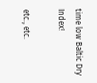time low Baltic Dry Index!

etc., etc.